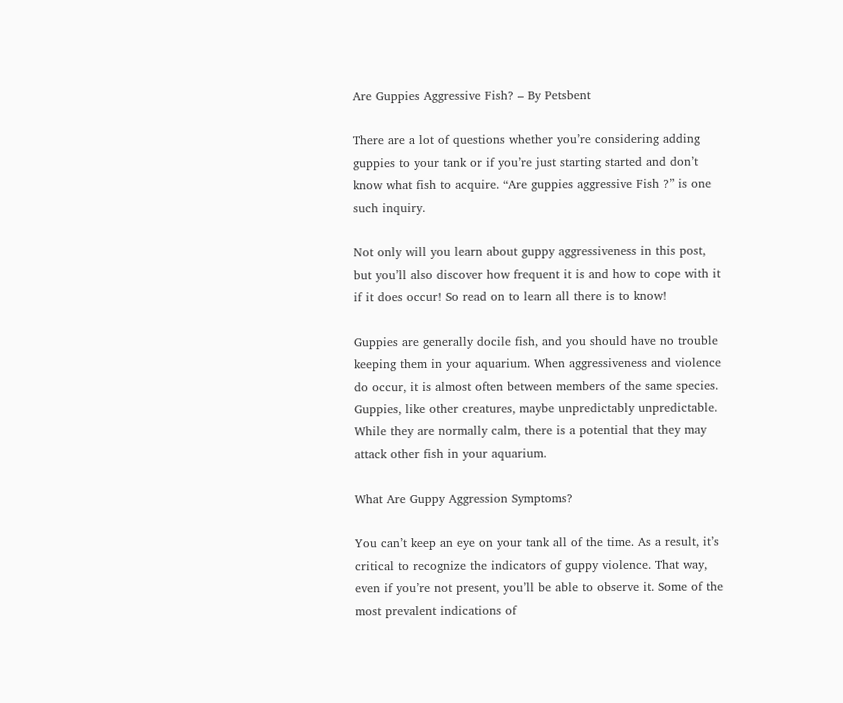Are Guppies Aggressive Fish? – By Petsbent

There are a lot of questions whether you’re considering adding guppies to your tank or if you’re just starting started and don’t know what fish to acquire. “Are guppies aggressive Fish ?” is one such inquiry.

Not only will you learn about guppy aggressiveness in this post, but you’ll also discover how frequent it is and how to cope with it if it does occur! So read on to learn all there is to know!

Guppies are generally docile fish, and you should have no trouble keeping them in your aquarium. When aggressiveness and violence do occur, it is almost often between members of the same species. Guppies, like other creatures, maybe unpredictably unpredictable. While they are normally calm, there is a potential that they may attack other fish in your aquarium.

What Are Guppy Aggression Symptoms?

You can’t keep an eye on your tank all of the time. As a result, it’s critical to recognize the indicators of guppy violence. That way, even if you’re not present, you’ll be able to observe it. Some of the most prevalent indications of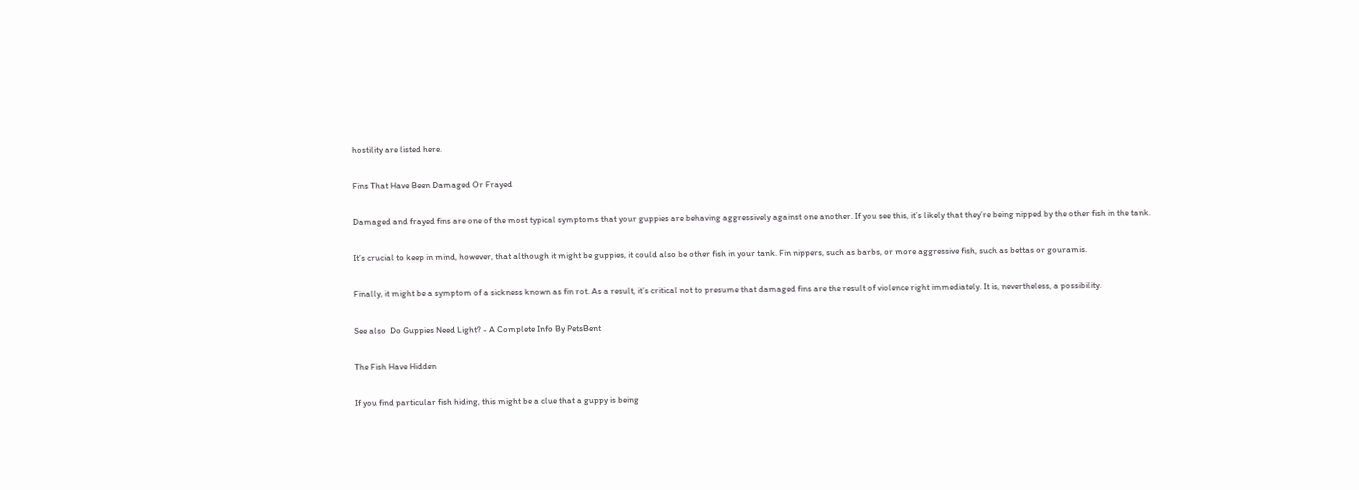hostility are listed here.

Fins That Have Been Damaged Or Frayed

Damaged and frayed fins are one of the most typical symptoms that your guppies are behaving aggressively against one another. If you see this, it’s likely that they’re being nipped by the other fish in the tank.

It’s crucial to keep in mind, however, that although it might be guppies, it could also be other fish in your tank. Fin nippers, such as barbs, or more aggressive fish, such as bettas or gouramis.

Finally, it might be a symptom of a sickness known as fin rot. As a result, it’s critical not to presume that damaged fins are the result of violence right immediately. It is, nevertheless, a possibility.

See also  Do Guppies Need Light? - A Complete Info By PetsBent

The Fish Have Hidden

If you find particular fish hiding, this might be a clue that a guppy is being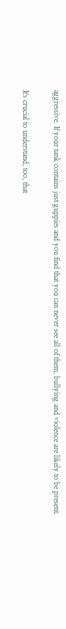aggressive. If your tank contains just guppies and you find that you can never see all of them, bullying and violence are likely to be present.

It’s crucial to understand, too, that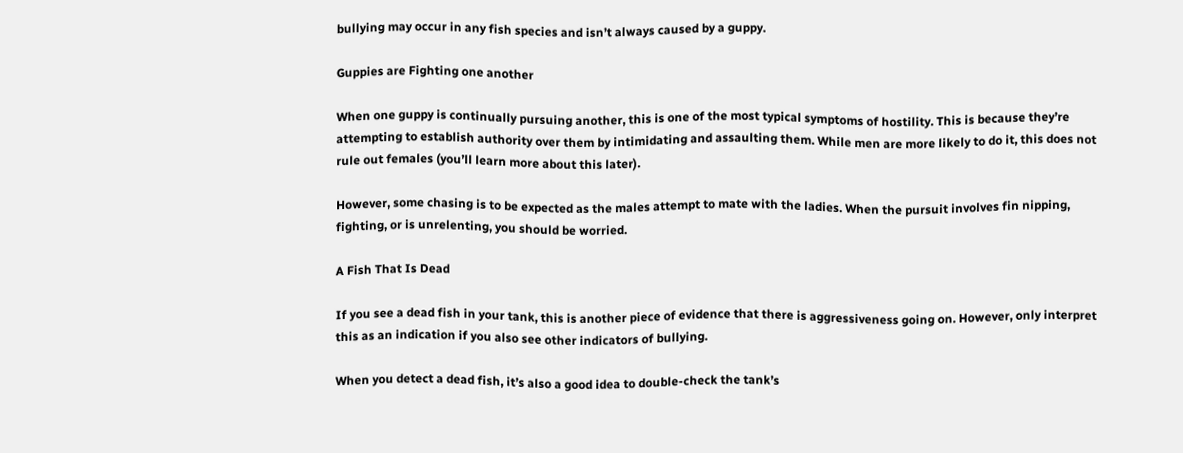bullying may occur in any fish species and isn’t always caused by a guppy.

Guppies are Fighting one another

When one guppy is continually pursuing another, this is one of the most typical symptoms of hostility. This is because they’re attempting to establish authority over them by intimidating and assaulting them. While men are more likely to do it, this does not rule out females (you’ll learn more about this later).

However, some chasing is to be expected as the males attempt to mate with the ladies. When the pursuit involves fin nipping, fighting, or is unrelenting, you should be worried.

A Fish That Is Dead

If you see a dead fish in your tank, this is another piece of evidence that there is aggressiveness going on. However, only interpret this as an indication if you also see other indicators of bullying.

When you detect a dead fish, it’s also a good idea to double-check the tank’s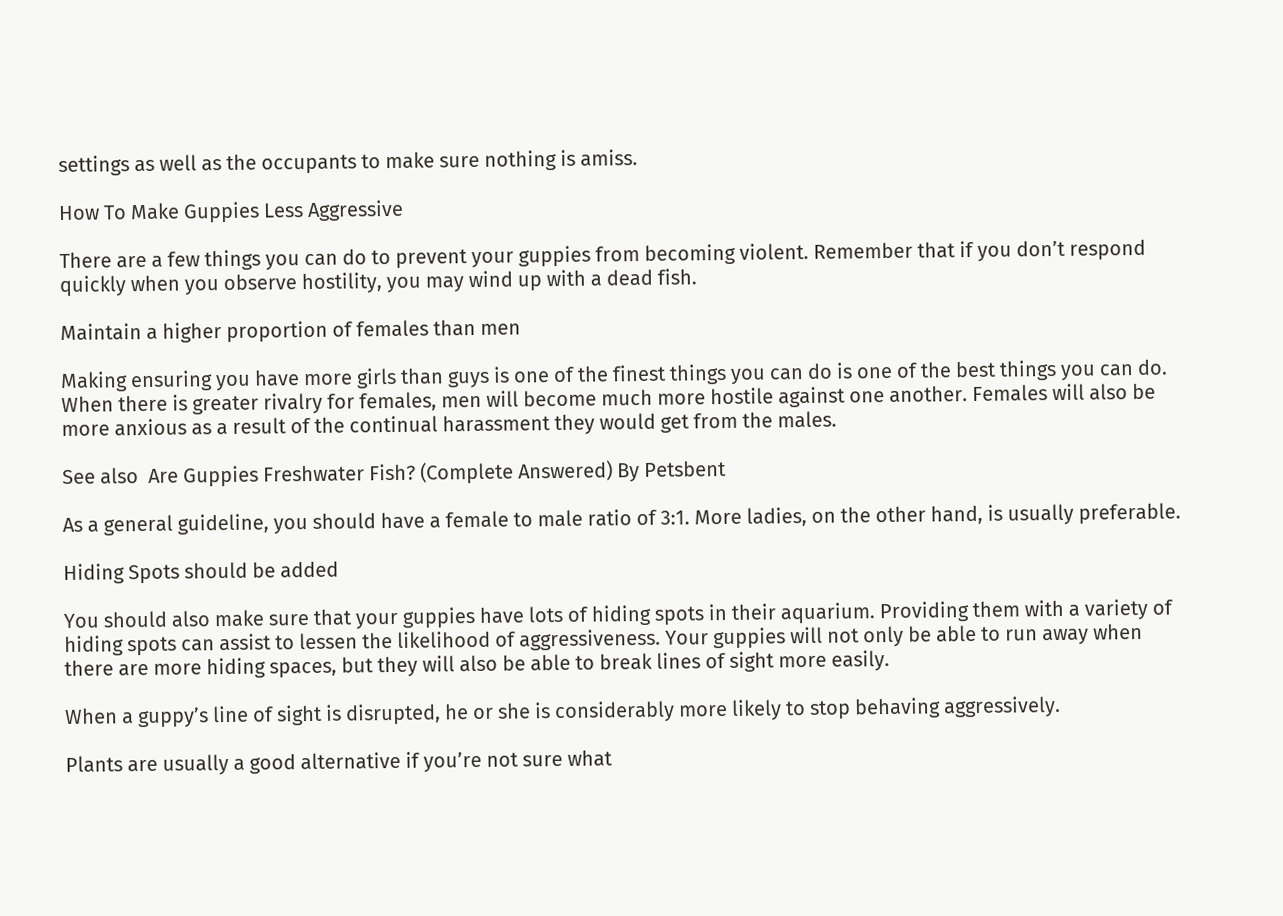settings as well as the occupants to make sure nothing is amiss.

How To Make Guppies Less Aggressive

There are a few things you can do to prevent your guppies from becoming violent. Remember that if you don’t respond quickly when you observe hostility, you may wind up with a dead fish.

Maintain a higher proportion of females than men

Making ensuring you have more girls than guys is one of the finest things you can do is one of the best things you can do. When there is greater rivalry for females, men will become much more hostile against one another. Females will also be more anxious as a result of the continual harassment they would get from the males.

See also  Are Guppies Freshwater Fish? (Complete Answered) By Petsbent

As a general guideline, you should have a female to male ratio of 3:1. More ladies, on the other hand, is usually preferable.

Hiding Spots should be added

You should also make sure that your guppies have lots of hiding spots in their aquarium. Providing them with a variety of hiding spots can assist to lessen the likelihood of aggressiveness. Your guppies will not only be able to run away when there are more hiding spaces, but they will also be able to break lines of sight more easily.

When a guppy’s line of sight is disrupted, he or she is considerably more likely to stop behaving aggressively.

Plants are usually a good alternative if you’re not sure what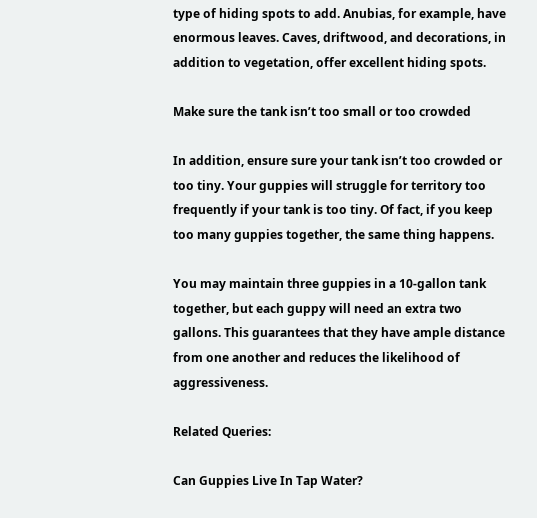type of hiding spots to add. Anubias, for example, have enormous leaves. Caves, driftwood, and decorations, in addition to vegetation, offer excellent hiding spots.

Make sure the tank isn’t too small or too crowded

In addition, ensure sure your tank isn’t too crowded or too tiny. Your guppies will struggle for territory too frequently if your tank is too tiny. Of fact, if you keep too many guppies together, the same thing happens.

You may maintain three guppies in a 10-gallon tank together, but each guppy will need an extra two gallons. This guarantees that they have ample distance from one another and reduces the likelihood of aggressiveness.

Related Queries:

Can Guppies Live In Tap Water?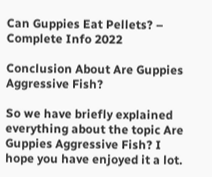Can Guppies Eat Pellets? – Complete Info 2022

Conclusion About Are Guppies Aggressive Fish?

So we have briefly explained everything about the topic Are Guppies Aggressive Fish? I hope you have enjoyed it a lot.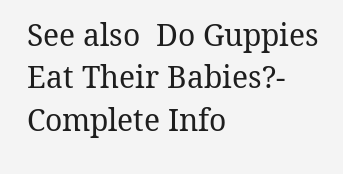See also  Do Guppies Eat Their Babies?- Complete Info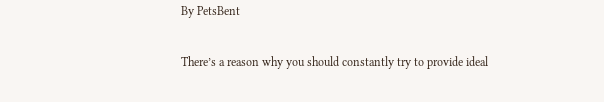By PetsBent

There’s a reason why you should constantly try to provide ideal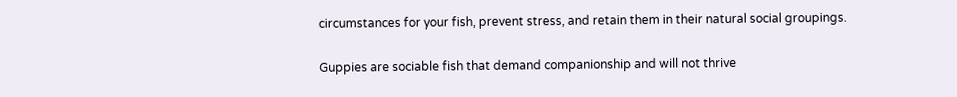circumstances for your fish, prevent stress, and retain them in their natural social groupings.

Guppies are sociable fish that demand companionship and will not thrive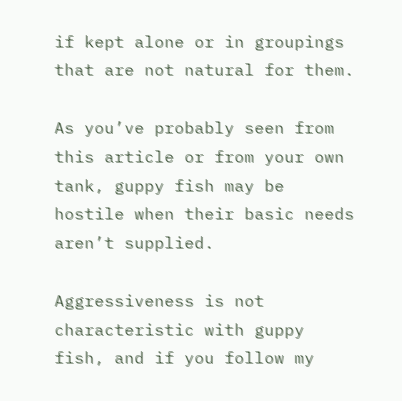if kept alone or in groupings that are not natural for them.

As you’ve probably seen from this article or from your own tank, guppy fish may be hostile when their basic needs aren’t supplied.

Aggressiveness is not characteristic with guppy fish, and if you follow my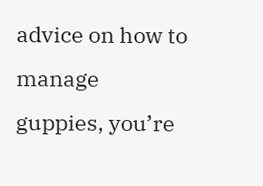advice on how to manage guppies, you’re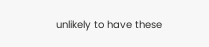unlikely to have these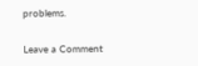problems.

Leave a Comment